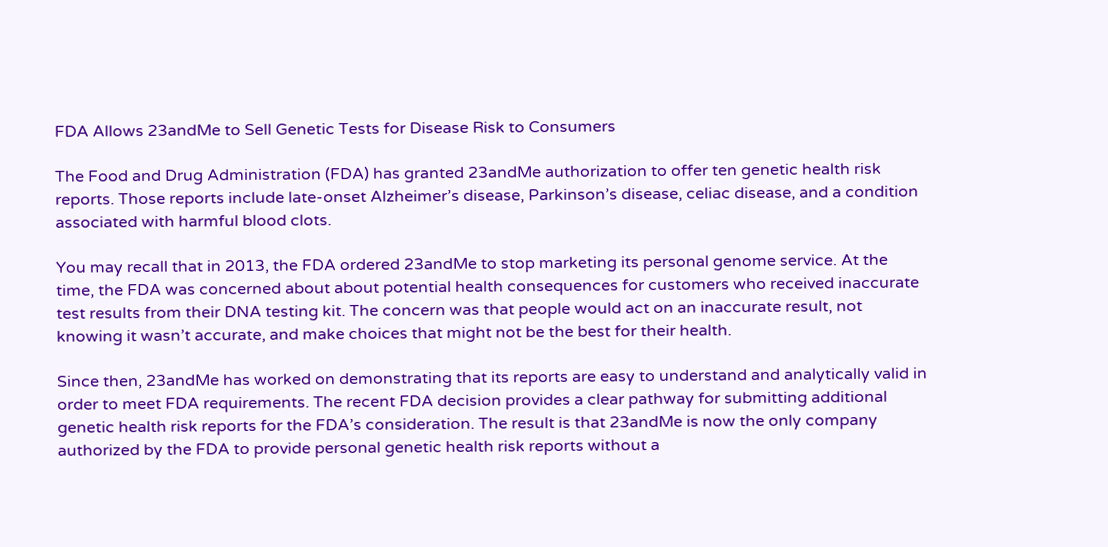FDA Allows 23andMe to Sell Genetic Tests for Disease Risk to Consumers

The Food and Drug Administration (FDA) has granted 23andMe authorization to offer ten genetic health risk reports. Those reports include late-onset Alzheimer’s disease, Parkinson’s disease, celiac disease, and a condition associated with harmful blood clots.

You may recall that in 2013, the FDA ordered 23andMe to stop marketing its personal genome service. At the time, the FDA was concerned about about potential health consequences for customers who received inaccurate test results from their DNA testing kit. The concern was that people would act on an inaccurate result, not knowing it wasn’t accurate, and make choices that might not be the best for their health.

Since then, 23andMe has worked on demonstrating that its reports are easy to understand and analytically valid in order to meet FDA requirements. The recent FDA decision provides a clear pathway for submitting additional genetic health risk reports for the FDA’s consideration. The result is that 23andMe is now the only company authorized by the FDA to provide personal genetic health risk reports without a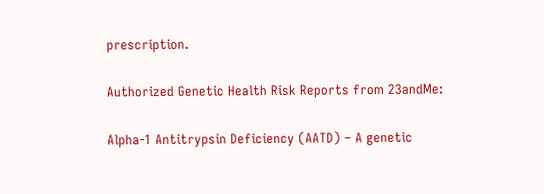prescription.

Authorized Genetic Health Risk Reports from 23andMe:

Alpha-1 Antitrypsin Deficiency (AATD) – A genetic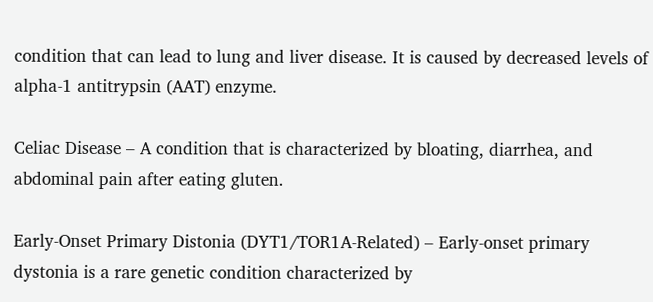condition that can lead to lung and liver disease. It is caused by decreased levels of alpha-1 antitrypsin (AAT) enzyme.

Celiac Disease – A condition that is characterized by bloating, diarrhea, and abdominal pain after eating gluten.

Early-Onset Primary Distonia (DYT1/TOR1A-Related) – Early-onset primary dystonia is a rare genetic condition characterized by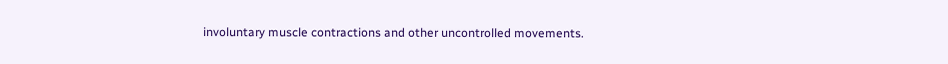involuntary muscle contractions and other uncontrolled movements.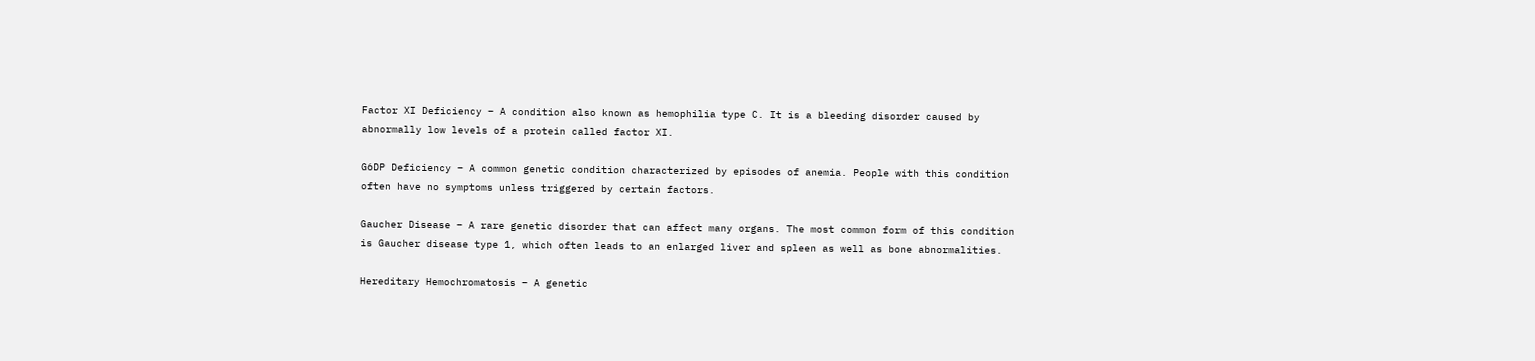Factor XI Deficiency – A condition also known as hemophilia type C. It is a bleeding disorder caused by abnormally low levels of a protein called factor XI.

G6DP Deficiency – A common genetic condition characterized by episodes of anemia. People with this condition often have no symptoms unless triggered by certain factors.

Gaucher Disease – A rare genetic disorder that can affect many organs. The most common form of this condition is Gaucher disease type 1, which often leads to an enlarged liver and spleen as well as bone abnormalities.

Hereditary Hemochromatosis – A genetic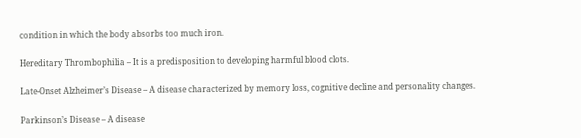condition in which the body absorbs too much iron.

Hereditary Thrombophilia – It is a predisposition to developing harmful blood clots.

Late-Onset Alzheimer’s Disease – A disease characterized by memory loss, cognitive decline and personality changes.

Parkinson’s Disease – A disease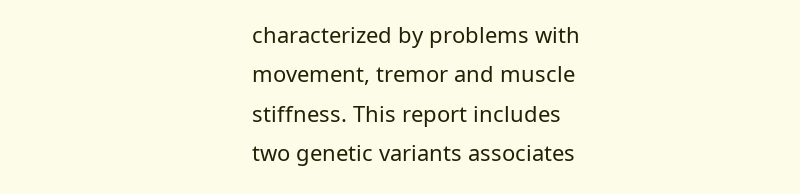characterized by problems with movement, tremor and muscle stiffness. This report includes two genetic variants associates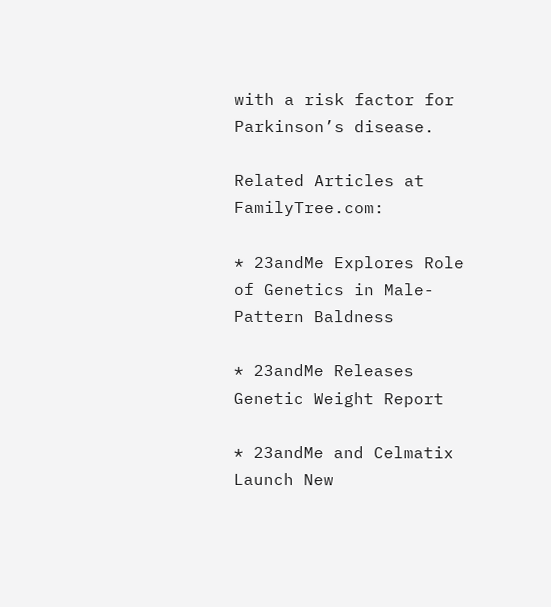with a risk factor for Parkinson’s disease.

Related Articles at FamilyTree.com:

* 23andMe Explores Role of Genetics in Male-Pattern Baldness

* 23andMe Releases Genetic Weight Report

* 23andMe and Celmatix Launch New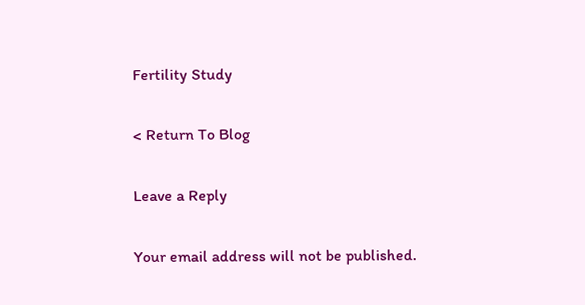Fertility Study

< Return To Blog

Leave a Reply

Your email address will not be published.